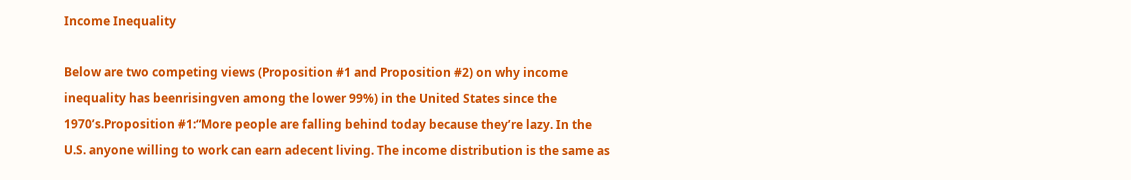Income Inequality

Below are two competing views (Proposition #1 and Proposition #2) on why income inequality has beenrisingven among the lower 99%) in the United States since the 1970’s.Proposition #1:“More people are falling behind today because they’re lazy. In the U.S. anyone willing to work can earn adecent living. The income distribution is the same as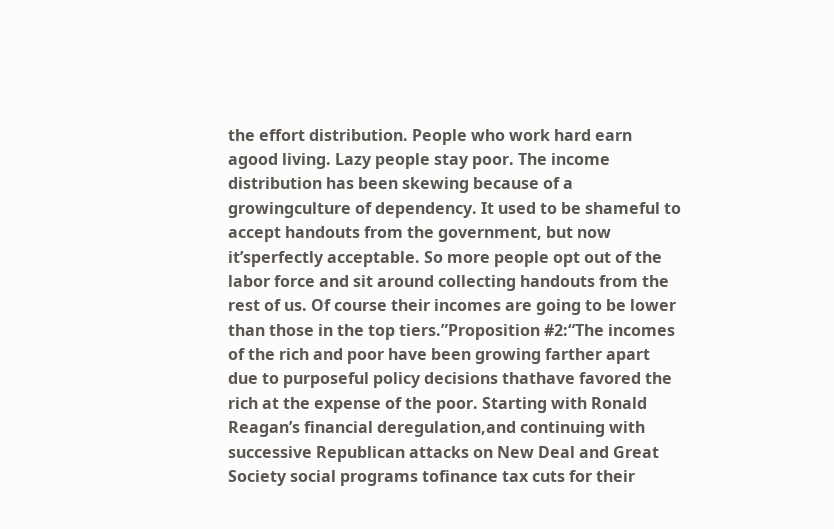the effort distribution. People who work hard earn agood living. Lazy people stay poor. The income distribution has been skewing because of a growingculture of dependency. It used to be shameful to accept handouts from the government, but now it’sperfectly acceptable. So more people opt out of the labor force and sit around collecting handouts from the rest of us. Of course their incomes are going to be lower than those in the top tiers.”Proposition #2:“The incomes of the rich and poor have been growing farther apart due to purposeful policy decisions thathave favored the rich at the expense of the poor. Starting with Ronald Reagan’s financial deregulation,and continuing with successive Republican attacks on New Deal and Great Society social programs tofinance tax cuts for their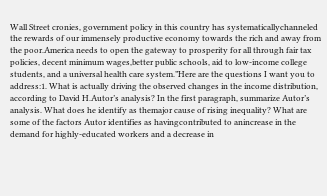Wall Street cronies, government policy in this country has systematicallychanneled the rewards of our immensely productive economy towards the rich and away from the poor.America needs to open the gateway to prosperity for all through fair tax policies, decent minimum wages,better public schools, aid to low-income college students, and a universal health care system.”Here are the questions I want you to address:1. What is actually driving the observed changes in the income distribution, according to David H.Autor’s analysis? In the first paragraph, summarize Autor’s analysis. What does he identify as themajor cause of rising inequality? What are some of the factors Autor identifies as havingcontributed to anincrease in the demand for highly-educated workers and a decrease in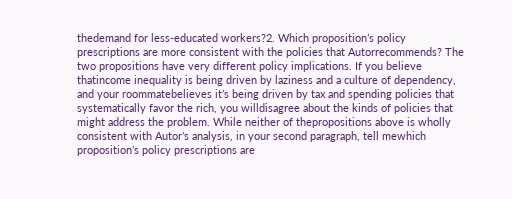thedemand for less-educated workers?2. Which proposition’s policy prescriptions are more consistent with the policies that Autorrecommends? The two propositions have very different policy implications. If you believe thatincome inequality is being driven by laziness and a culture of dependency, and your roommatebelieves it’s being driven by tax and spending policies that systematically favor the rich, you willdisagree about the kinds of policies that might address the problem. While neither of thepropositions above is wholly consistent with Autor’s analysis, in your second paragraph, tell mewhich proposition’s policy prescriptions are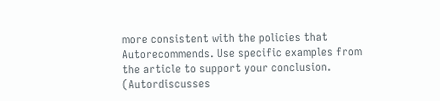more consistent with the policies that Autorecommends. Use specific examples from the article to support your conclusion. (Autordiscusses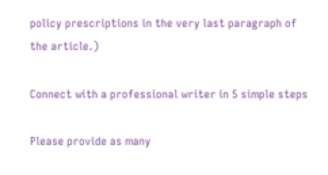policy prescriptions in the very last paragraph of the article.)

Connect with a professional writer in 5 simple steps

Please provide as many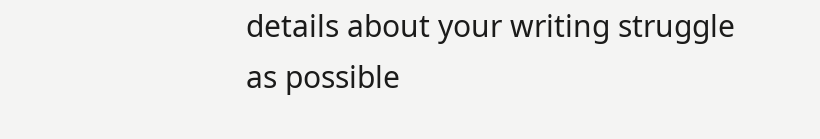details about your writing struggle as possible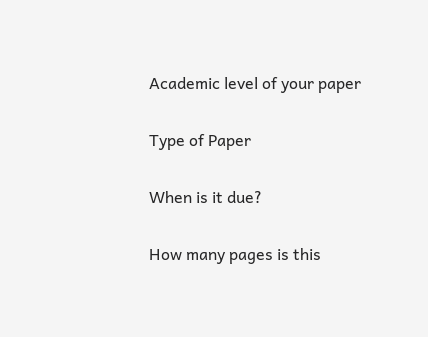Academic level of your paper

Type of Paper

When is it due?

How many pages is this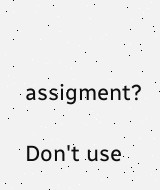assigment?

Don't use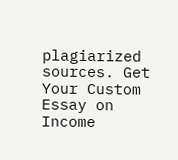plagiarized sources. Get Your Custom Essay on
Income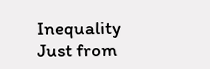Inequality
Just from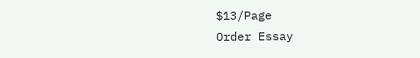$13/Page
Order Essay